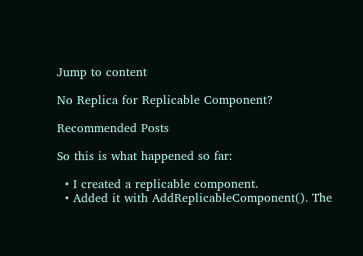Jump to content

No Replica for Replicable Component?

Recommended Posts

So this is what happened so far:

  • I created a replicable component.
  • Added it with AddReplicableComponent(). The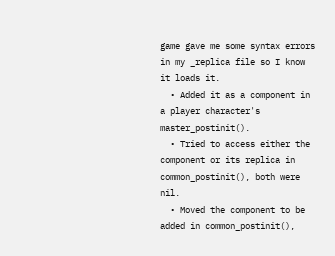game gave me some syntax errors in my _replica file so I know it loads it.
  • Added it as a component in a player character's master_postinit().
  • Tried to access either the component or its replica in common_postinit(), both were nil.
  • Moved the component to be added in common_postinit(),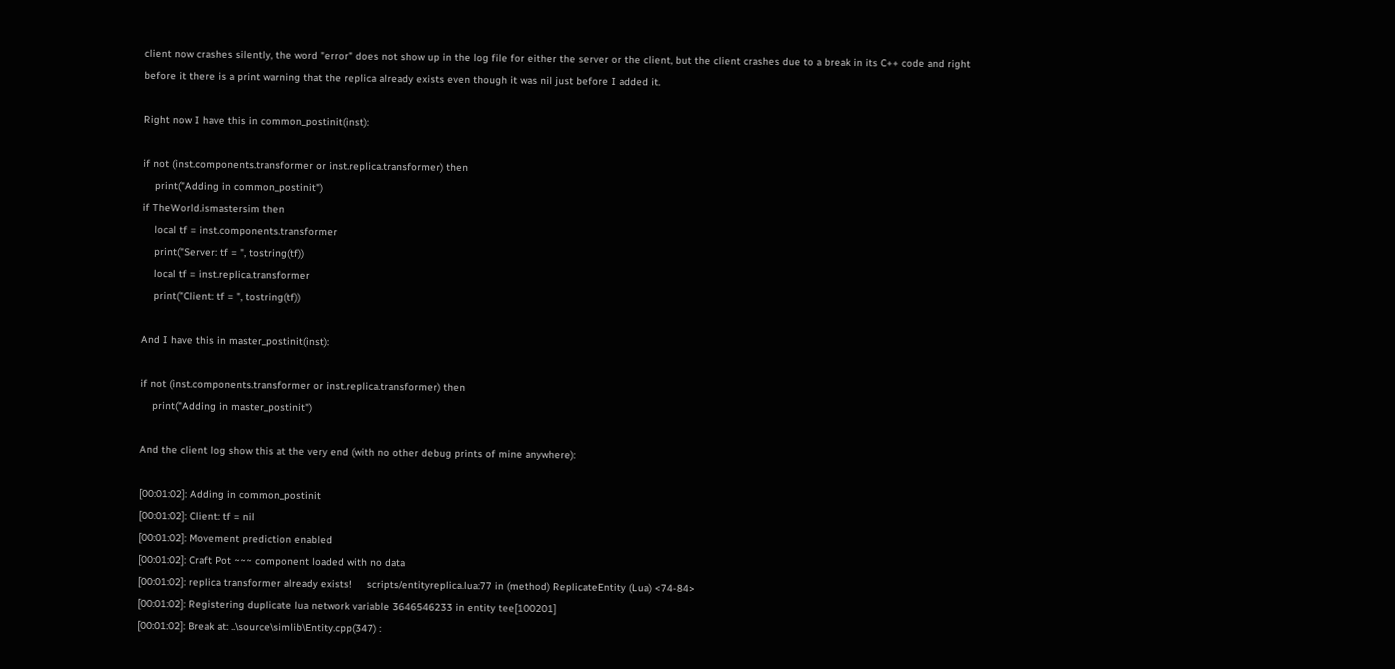client now crashes silently, the word "error" does not show up in the log file for either the server or the client, but the client crashes due to a break in its C++ code and right before it there is a print warning that the replica already exists even though it was nil just before I added it.

Right now I have this in common_postinit(inst):

if not (inst.components.transformer or inst.replica.transformer) then
    print("Adding in common_postinit")
if TheWorld.ismastersim then
    local tf = inst.components.transformer
    print("Server: tf = ", tostring(tf))
    local tf = inst.replica.transformer
    print("Client: tf = ", tostring(tf))

And I have this in master_postinit(inst):

if not (inst.components.transformer or inst.replica.transformer) then
    print("Adding in master_postinit")

And the client log show this at the very end (with no other debug prints of mine anywhere):

[00:01:02]: Adding in common_postinit
[00:01:02]: Client: tf = nil
[00:01:02]: Movement prediction enabled
[00:01:02]: Craft Pot ~~~ component loaded with no data
[00:01:02]: replica transformer already exists!     scripts/entityreplica.lua:77 in (method) ReplicateEntity (Lua) <74-84>
[00:01:02]: Registering duplicate lua network variable 3646546233 in entity tee[100201]
[00:01:02]: Break at: ..\source\simlib\Entity.cpp(347) :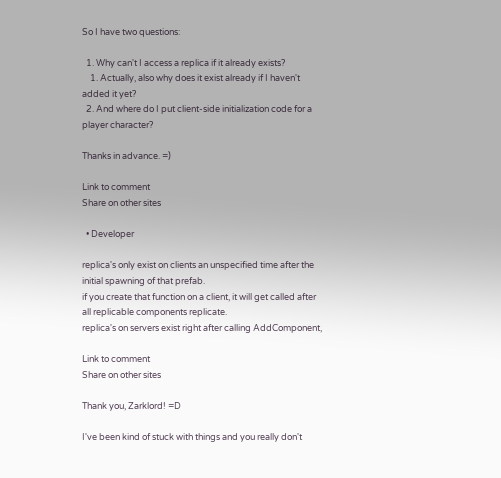So I have two questions:

  1. Why can't I access a replica if it already exists?
    1. Actually, also why does it exist already if I haven't added it yet?
  2. And where do I put client-side initialization code for a player character?

Thanks in advance. =)

Link to comment
Share on other sites

  • Developer

replica's only exist on clients an unspecified time after the initial spawning of that prefab.
if you create that function on a client, it will get called after all replicable components replicate.
replica's on servers exist right after calling AddComponent,

Link to comment
Share on other sites

Thank you, Zarklord! =D

I've been kind of stuck with things and you really don't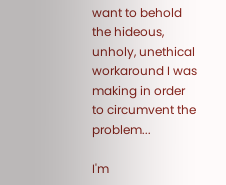want to behold the hideous, unholy, unethical workaround I was making in order to circumvent the problem...

I'm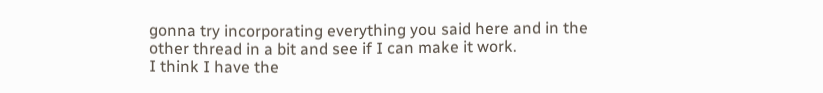gonna try incorporating everything you said here and in the other thread in a bit and see if I can make it work.
I think I have the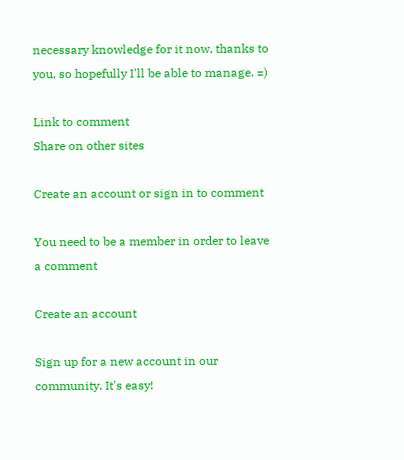necessary knowledge for it now, thanks to you, so hopefully I'll be able to manage. =)

Link to comment
Share on other sites

Create an account or sign in to comment

You need to be a member in order to leave a comment

Create an account

Sign up for a new account in our community. It's easy!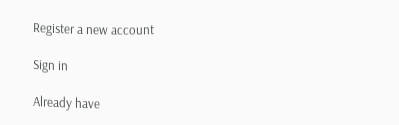Register a new account

Sign in

Already have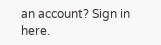an account? Sign in here.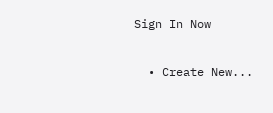Sign In Now

  • Create New...